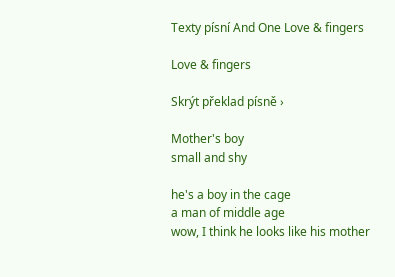Texty písní And One Love & fingers

Love & fingers

Skrýt překlad písně ›

Mother's boy
small and shy

he's a boy in the cage
a man of middle age
wow, I think he looks like his mother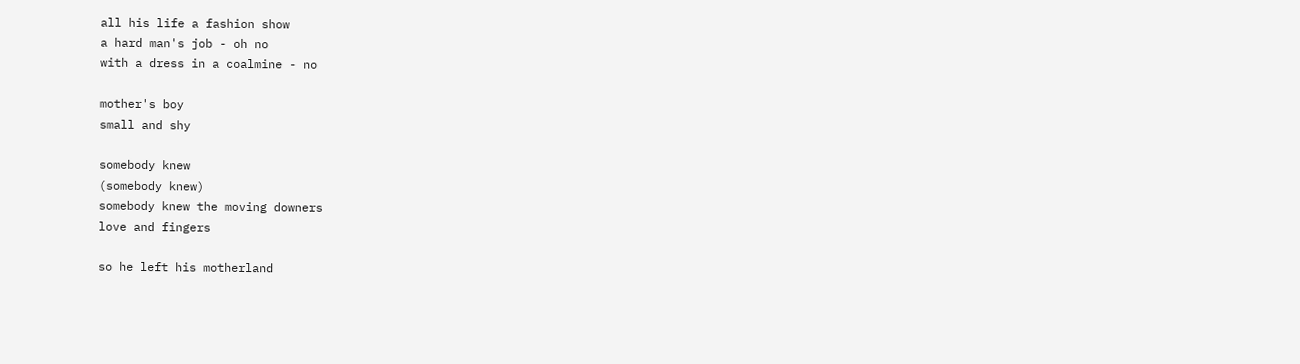all his life a fashion show
a hard man's job - oh no
with a dress in a coalmine - no

mother's boy
small and shy

somebody knew
(somebody knew)
somebody knew the moving downers
love and fingers

so he left his motherland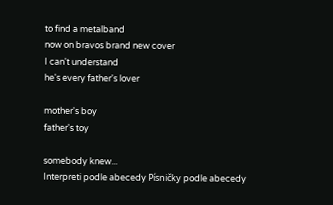to find a metalband
now on bravos brand new cover
I can't understand
he's every father's lover

mother's boy
father's toy

somebody knew...
Interpreti podle abecedy Písničky podle abecedy